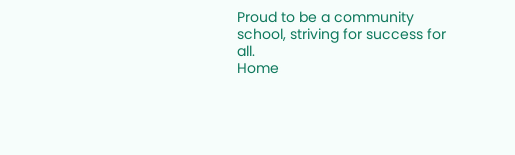Proud to be a community school, striving for success for all.
Home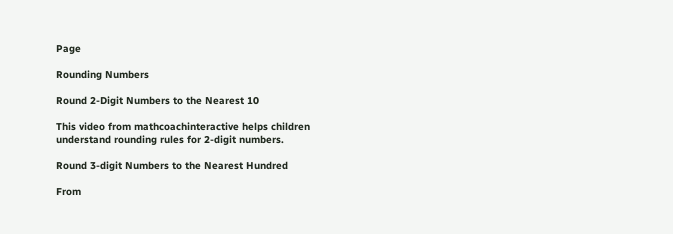Page

Rounding Numbers

Round 2-Digit Numbers to the Nearest 10

This video from mathcoachinteractive helps children understand rounding rules for 2-digit numbers.

Round 3-digit Numbers to the Nearest Hundred

From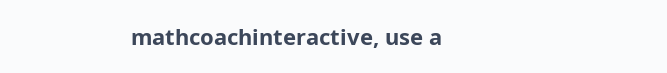mathcoachinteractive, use a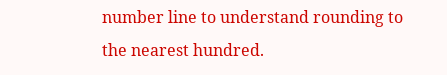number line to understand rounding to the nearest hundred.